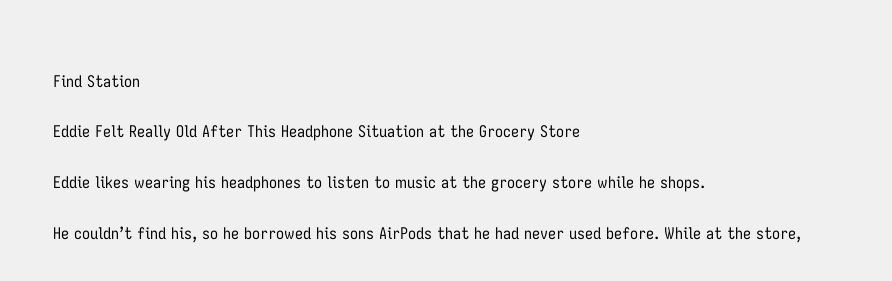Find Station

Eddie Felt Really Old After This Headphone Situation at the Grocery Store

Eddie likes wearing his headphones to listen to music at the grocery store while he shops.

He couldn’t find his, so he borrowed his sons AirPods that he had never used before. While at the store,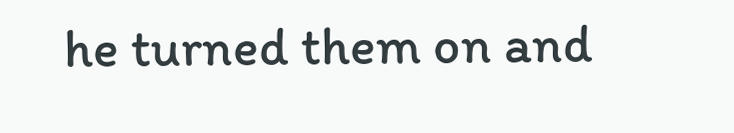he turned them on and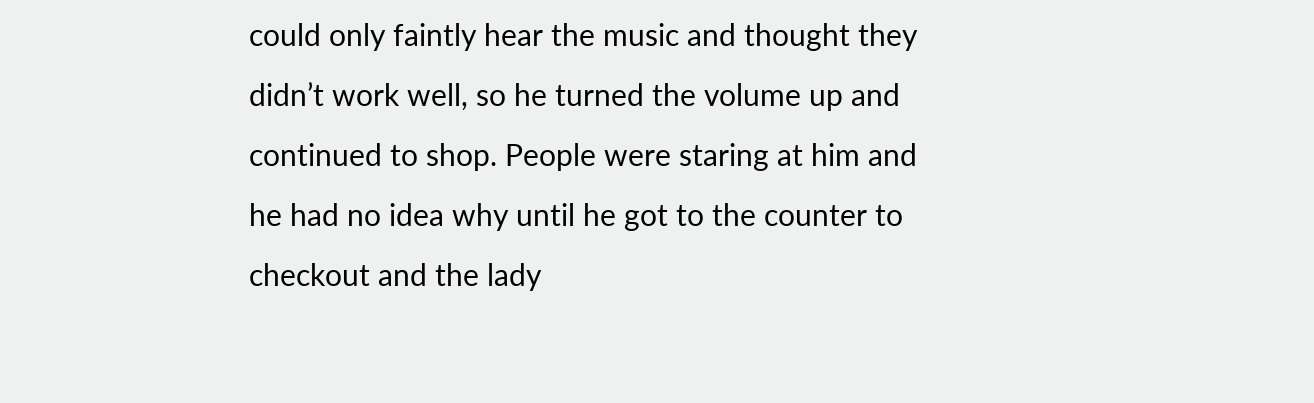could only faintly hear the music and thought they didn’t work well, so he turned the volume up and continued to shop. People were staring at him and he had no idea why until he got to the counter to checkout and the lady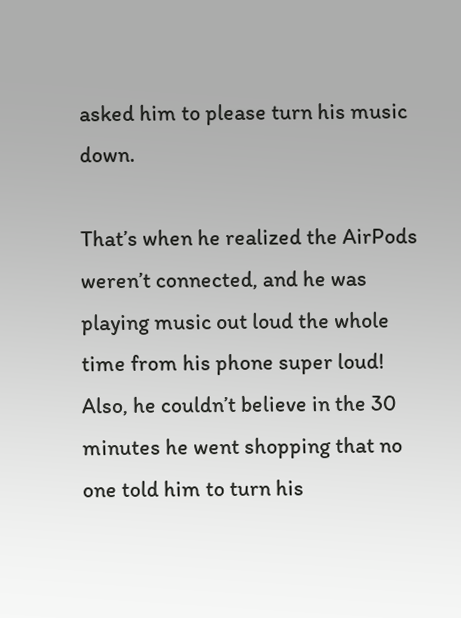asked him to please turn his music down.

That’s when he realized the AirPods weren’t connected, and he was playing music out loud the whole time from his phone super loud! Also, he couldn’t believe in the 30 minutes he went shopping that no one told him to turn his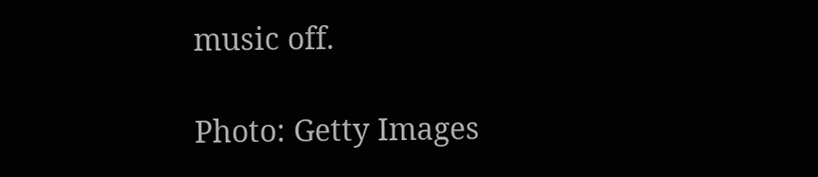music off.

Photo: Getty Images